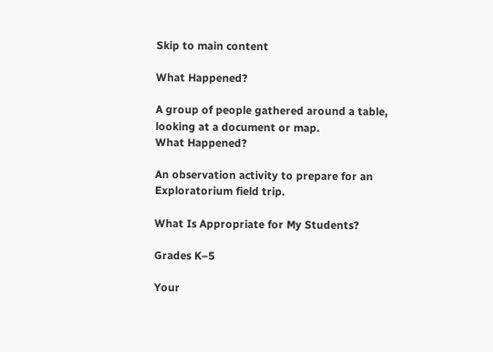Skip to main content

What Happened?

A group of people gathered around a table, looking at a document or map.
What Happened?

An observation activity to prepare for an Exploratorium field trip.

What Is Appropriate for My Students?

Grades K–5

Your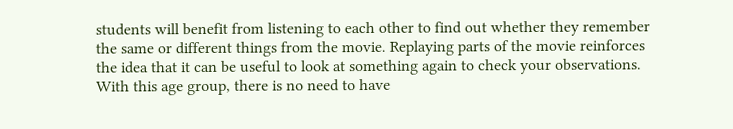students will benefit from listening to each other to find out whether they remember the same or different things from the movie. Replaying parts of the movie reinforces the idea that it can be useful to look at something again to check your observations. With this age group, there is no need to have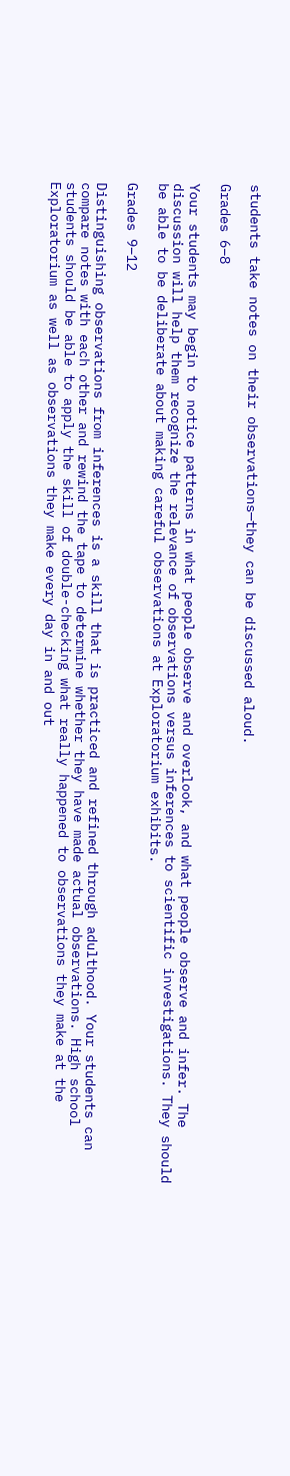students take notes on their observations—they can be discussed aloud.

Grades 6–8

Your students may begin to notice patterns in what people observe and overlook, and what people observe and infer. The discussion will help them recognize the relevance of observations versus inferences to scientific investigations. They should be able to be deliberate about making careful observations at Exploratorium exhibits.

Grades 9–12

Distinguishing observations from inferences is a skill that is practiced and refined through adulthood. Your students can compare notes with each other and rewind the tape to determine whether they have made actual observations. High school students should be able to apply the skill of double-checking what really happened to observations they make at the Exploratorium as well as observations they make every day in and out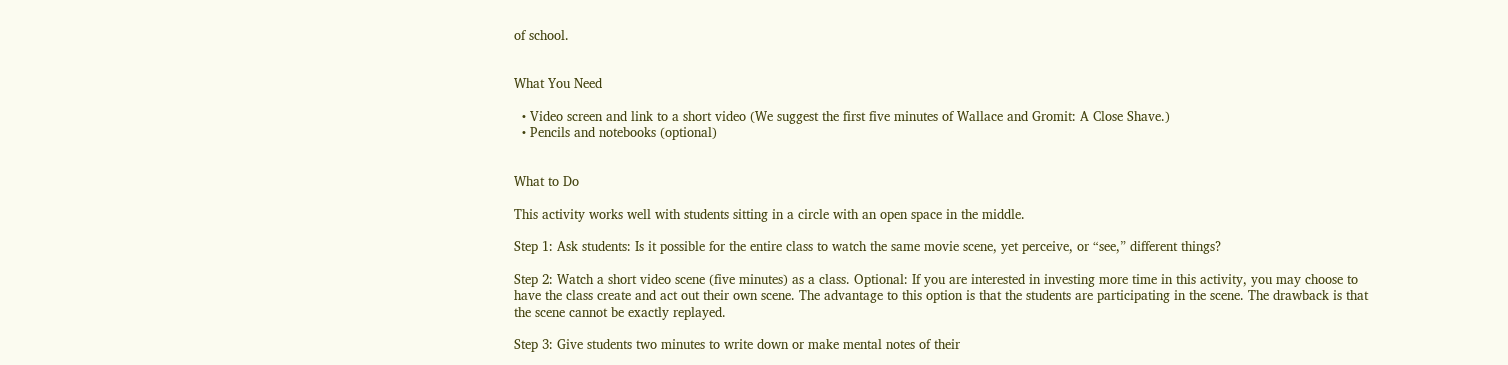of school.


What You Need

  • Video screen and link to a short video (We suggest the first five minutes of Wallace and Gromit: A Close Shave.)
  • Pencils and notebooks (optional)


What to Do

This activity works well with students sitting in a circle with an open space in the middle.

Step 1: Ask students: Is it possible for the entire class to watch the same movie scene, yet perceive, or “see,” different things?

Step 2: Watch a short video scene (five minutes) as a class. Optional: If you are interested in investing more time in this activity, you may choose to have the class create and act out their own scene. The advantage to this option is that the students are participating in the scene. The drawback is that the scene cannot be exactly replayed.

Step 3: Give students two minutes to write down or make mental notes of their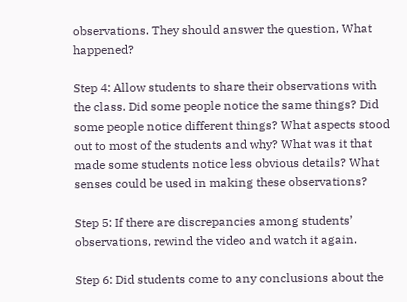observations. They should answer the question, What happened?

Step 4: Allow students to share their observations with the class. Did some people notice the same things? Did some people notice different things? What aspects stood out to most of the students and why? What was it that made some students notice less obvious details? What senses could be used in making these observations?

Step 5: If there are discrepancies among students’ observations, rewind the video and watch it again.

Step 6: Did students come to any conclusions about the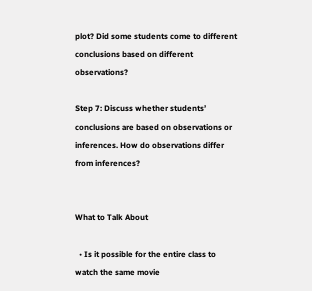plot? Did some students come to different conclusions based on different observations?

Step 7: Discuss whether students’ conclusions are based on observations or inferences. How do observations differ from inferences?


What to Talk About

  • Is it possible for the entire class to watch the same movie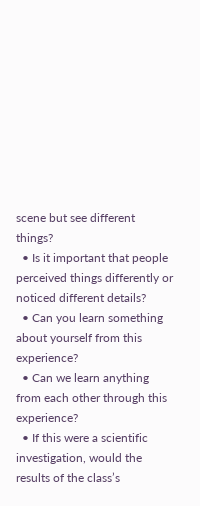scene but see different things?
  • Is it important that people perceived things differently or noticed different details?
  • Can you learn something about yourself from this experience?
  • Can we learn anything from each other through this experience?
  • If this were a scientific investigation, would the results of the class’s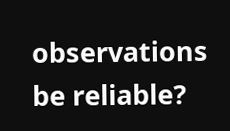observations be reliable?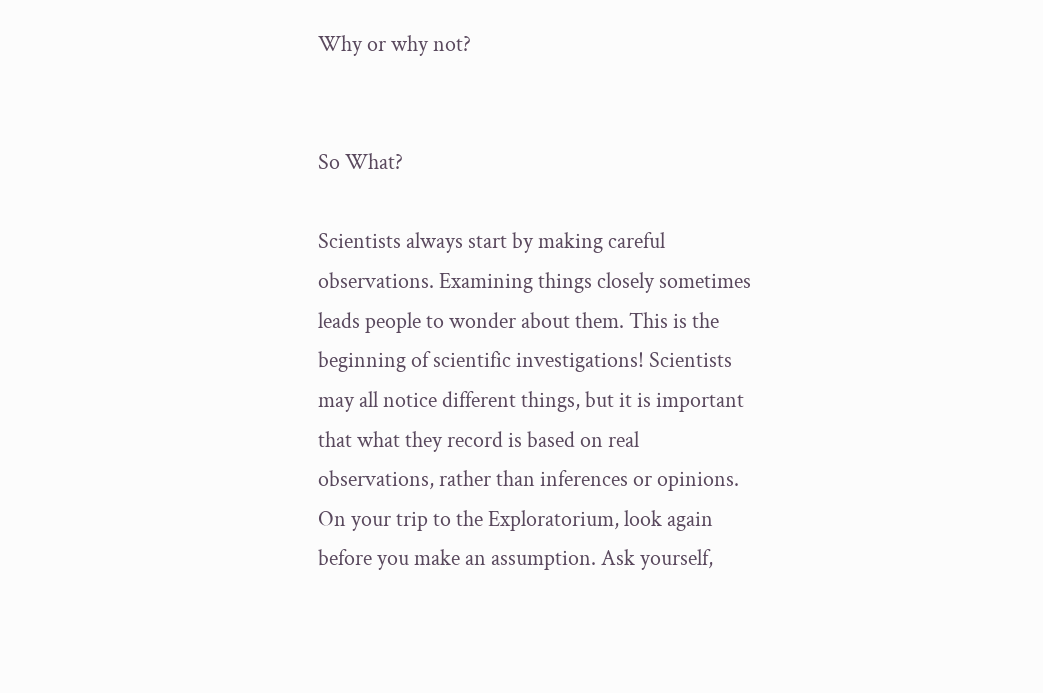Why or why not?


So What?

Scientists always start by making careful observations. Examining things closely sometimes leads people to wonder about them. This is the beginning of scientific investigations! Scientists may all notice different things, but it is important that what they record is based on real observations, rather than inferences or opinions. On your trip to the Exploratorium, look again before you make an assumption. Ask yourself,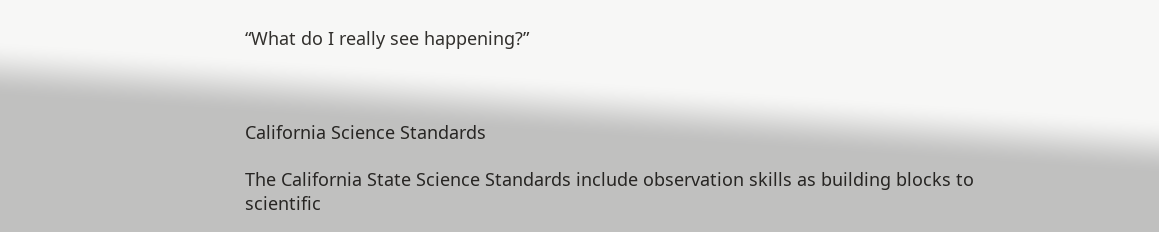“What do I really see happening?”



California Science Standards

The California State Science Standards include observation skills as building blocks to scientific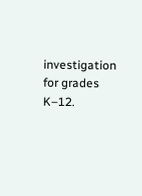investigation for grades K–12.